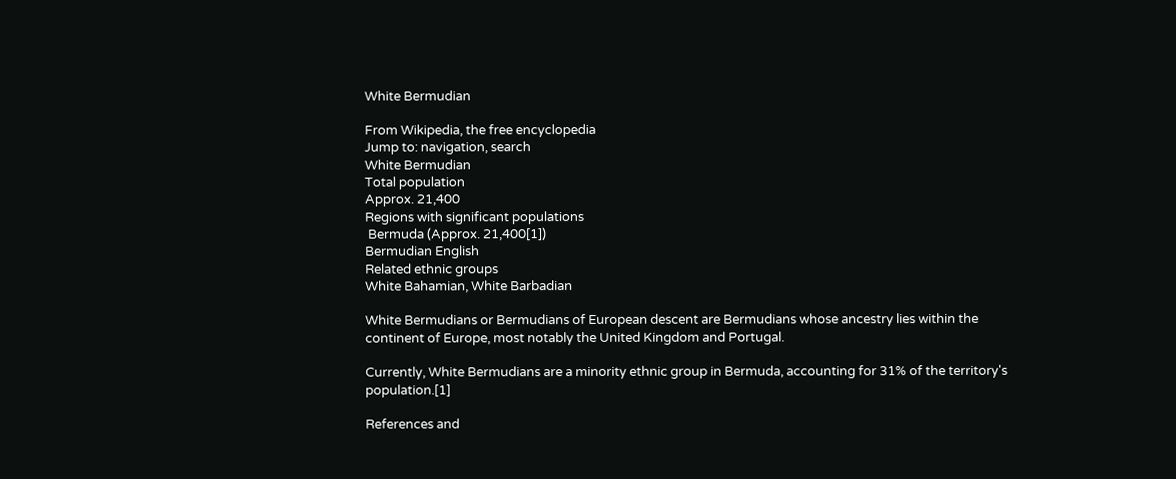White Bermudian

From Wikipedia, the free encyclopedia
Jump to: navigation, search
White Bermudian
Total population
Approx. 21,400
Regions with significant populations
 Bermuda (Approx. 21,400[1])
Bermudian English
Related ethnic groups
White Bahamian, White Barbadian

White Bermudians or Bermudians of European descent are Bermudians whose ancestry lies within the continent of Europe, most notably the United Kingdom and Portugal.

Currently, White Bermudians are a minority ethnic group in Bermuda, accounting for 31% of the territory's population.[1]

References and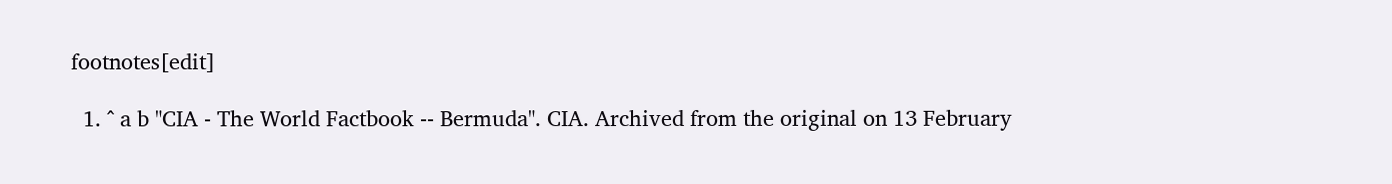footnotes[edit]

  1. ^ a b "CIA - The World Factbook -- Bermuda". CIA. Archived from the original on 13 February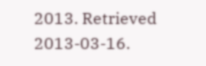2013. Retrieved 2013-03-16.